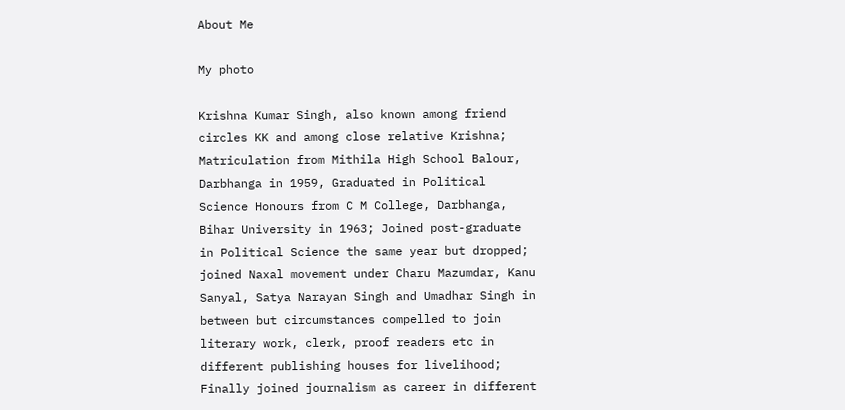About Me

My photo

Krishna Kumar Singh, also known among friend circles KK and among close relative Krishna; Matriculation from Mithila High School Balour, Darbhanga in 1959, Graduated in Political Science Honours from C M College, Darbhanga, Bihar University in 1963; Joined post-graduate in Political Science the same year but dropped; joined Naxal movement under Charu Mazumdar, Kanu Sanyal, Satya Narayan Singh and Umadhar Singh in between but circumstances compelled to join literary work, clerk, proof readers etc in different publishing houses for livelihood; Finally joined journalism as career in different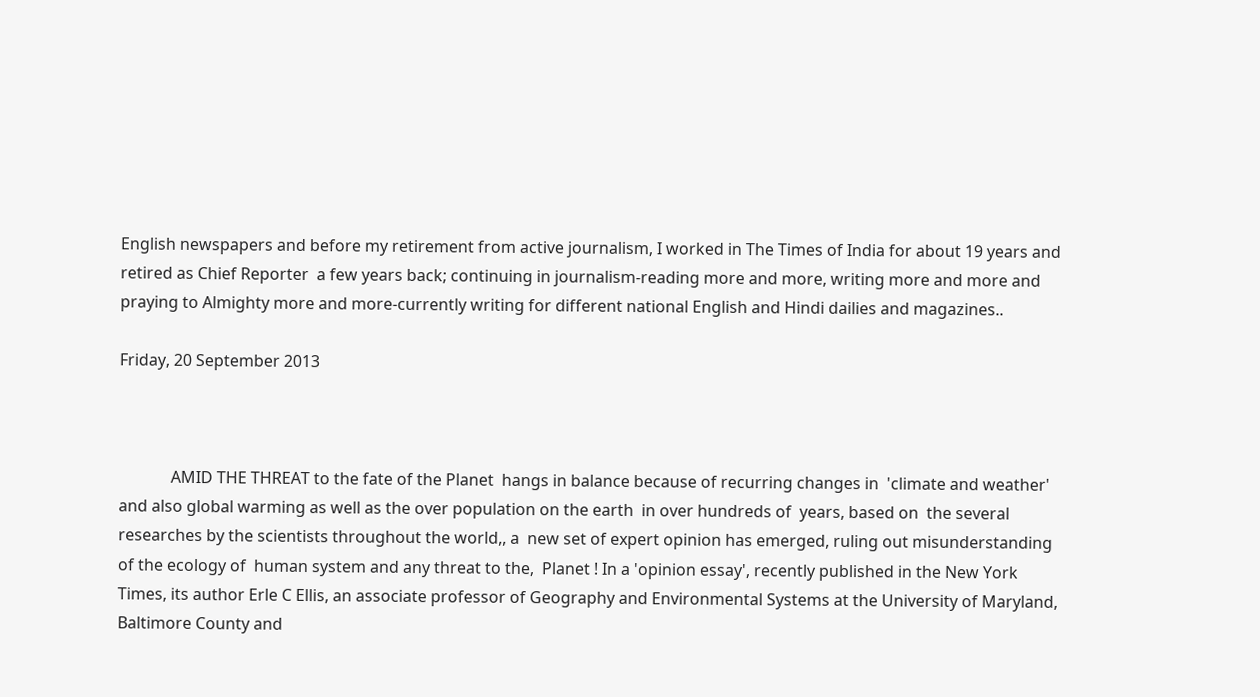English newspapers and before my retirement from active journalism, I worked in The Times of India for about 19 years and retired as Chief Reporter  a few years back; continuing in journalism-reading more and more, writing more and more and praying to Almighty more and more-currently writing for different national English and Hindi dailies and magazines..

Friday, 20 September 2013



             AMID THE THREAT to the fate of the Planet  hangs in balance because of recurring changes in  'climate and weather' and also global warming as well as the over population on the earth  in over hundreds of  years, based on  the several researches by the scientists throughout the world,, a  new set of expert opinion has emerged, ruling out misunderstanding of the ecology of  human system and any threat to the,  Planet ! In a 'opinion essay', recently published in the New York Times, its author Erle C Ellis, an associate professor of Geography and Environmental Systems at the University of Maryland, Baltimore County and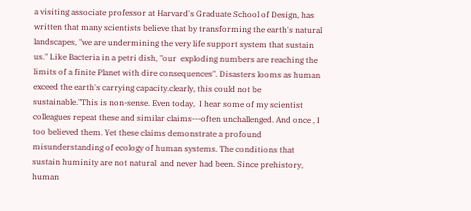a visiting associate professor at Harvard's Graduate School of Design, has written that many scientists believe that by transforming the earth's natural landscapes, "we are undermining the very life support system that sustain us." Like Bacteria in a petri dish, "our  exploding numbers are reaching the limits of a finite Planet with dire consequences". Disasters looms as human exceed the earth's carrying capacity.clearly, this could not be sustainable."This is non-sense. Even today,  I hear some of my scientist colleagues repeat these and similar claims---often unchallenged. And once , I too believed them. Yet these claims demonstrate a profound misunderstanding of ecology of human systems. The conditions that sustain huminity are not natural  and never had been. Since prehistory, human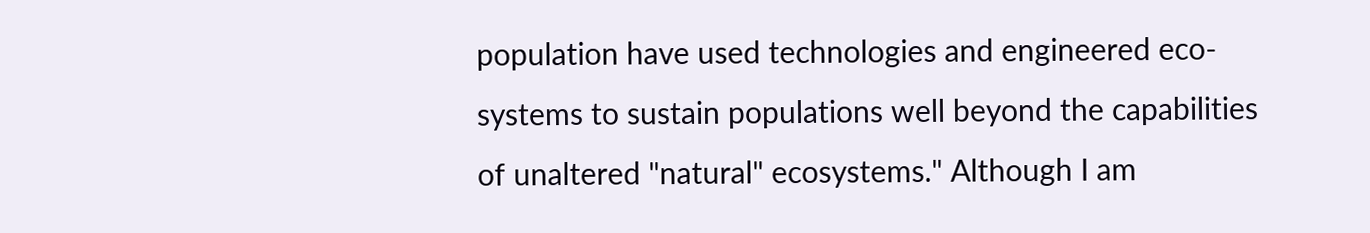population have used technologies and engineered eco-systems to sustain populations well beyond the capabilities of unaltered "natural" ecosystems." Although I am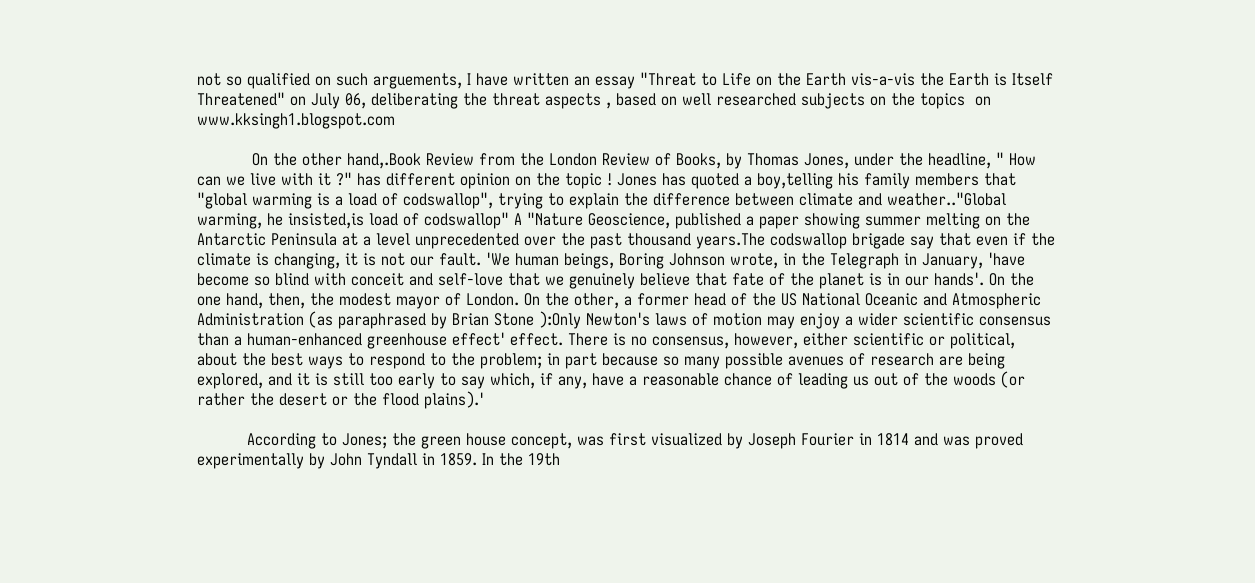not so qualified on such arguements, I have written an essay "Threat to Life on the Earth vis-a-vis the Earth is Itself Threatened" on July 06, deliberating the threat aspects , based on well researched subjects on the topics  on www.kksingh1.blogspot.com

           On the other hand,.Book Review from the London Review of Books, by Thomas Jones, under the headline, " How can we live with it ?" has different opinion on the topic ! Jones has quoted a boy,telling his family members that "global warming is a load of codswallop", trying to explain the difference between climate and weather.."Global warming, he insisted,is load of codswallop" A "Nature Geoscience, published a paper showing summer melting on the Antarctic Peninsula at a level unprecedented over the past thousand years.The codswallop brigade say that even if the climate is changing, it is not our fault. 'We human beings, Boring Johnson wrote, in the Telegraph in January, 'have become so blind with conceit and self-love that we genuinely believe that fate of the planet is in our hands'. On the one hand, then, the modest mayor of London. On the other, a former head of the US National Oceanic and Atmospheric Administration (as paraphrased by Brian Stone ):Only Newton's laws of motion may enjoy a wider scientific consensus than a human-enhanced greenhouse effect' effect. There is no consensus, however, either scientific or political, about the best ways to respond to the problem; in part because so many possible avenues of research are being explored, and it is still too early to say which, if any, have a reasonable chance of leading us out of the woods (or rather the desert or the flood plains).'

          According to Jones; the green house concept, was first visualized by Joseph Fourier in 1814 and was proved experimentally by John Tyndall in 1859. In the 19th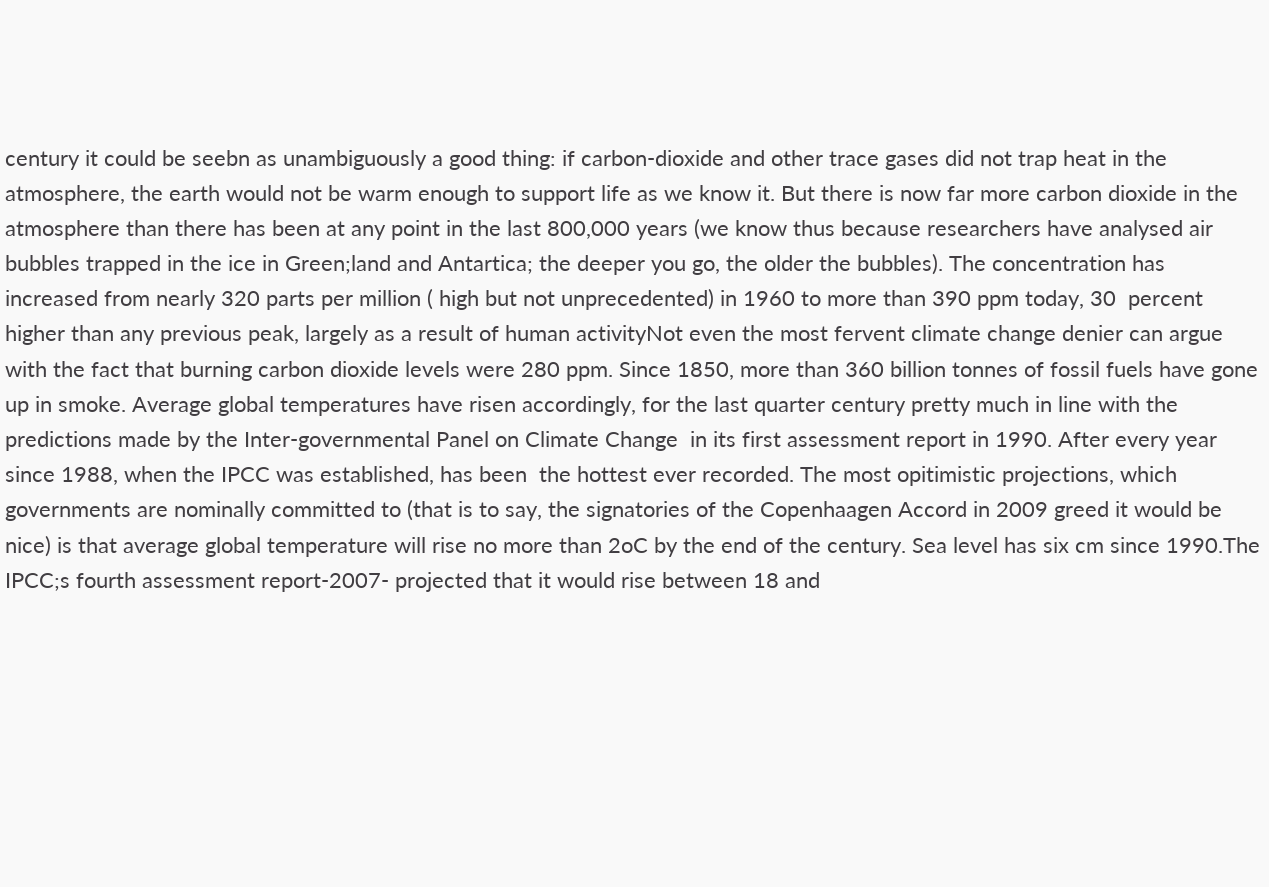century it could be seebn as unambiguously a good thing: if carbon-dioxide and other trace gases did not trap heat in the atmosphere, the earth would not be warm enough to support life as we know it. But there is now far more carbon dioxide in the atmosphere than there has been at any point in the last 800,000 years (we know thus because researchers have analysed air bubbles trapped in the ice in Green;land and Antartica; the deeper you go, the older the bubbles). The concentration has increased from nearly 320 parts per million ( high but not unprecedented) in 1960 to more than 390 ppm today, 30  percent higher than any previous peak, largely as a result of human activityNot even the most fervent climate change denier can argue with the fact that burning carbon dioxide levels were 280 ppm. Since 1850, more than 360 billion tonnes of fossil fuels have gone up in smoke. Average global temperatures have risen accordingly, for the last quarter century pretty much in line with the predictions made by the Inter-governmental Panel on Climate Change  in its first assessment report in 1990. After every year since 1988, when the IPCC was established, has been  the hottest ever recorded. The most opitimistic projections, which governments are nominally committed to (that is to say, the signatories of the Copenhaagen Accord in 2009 greed it would be nice) is that average global temperature will rise no more than 2oC by the end of the century. Sea level has six cm since 1990.The IPCC;s fourth assessment report-2007- projected that it would rise between 18 and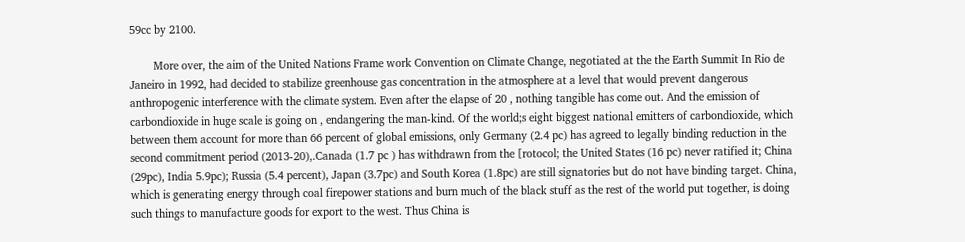59cc by 2100.

        More over, the aim of the United Nations Frame work Convention on Climate Change, negotiated at the the Earth Summit In Rio de Janeiro in 1992, had decided to stabilize greenhouse gas concentration in the atmosphere at a level that would prevent dangerous anthropogenic interference with the climate system. Even after the elapse of 20 , nothing tangible has come out. And the emission of carbondioxide in huge scale is going on , endangering the man-kind. Of the world;s eight biggest national emitters of carbondioxide, which between them account for more than 66 percent of global emissions, only Germany (2.4 pc) has agreed to legally binding reduction in the second commitment period (2013-20),.Canada (1.7 pc ) has withdrawn from the [rotocol; the United States (16 pc) never ratified it; China (29pc), India 5.9pc); Russia (5.4 percent), Japan (3.7pc) and South Korea (1.8pc) are still signatories but do not have binding target. China, which is generating energy through coal firepower stations and burn much of the black stuff as the rest of the world put together, is doing such things to manufacture goods for export to the west. Thus China is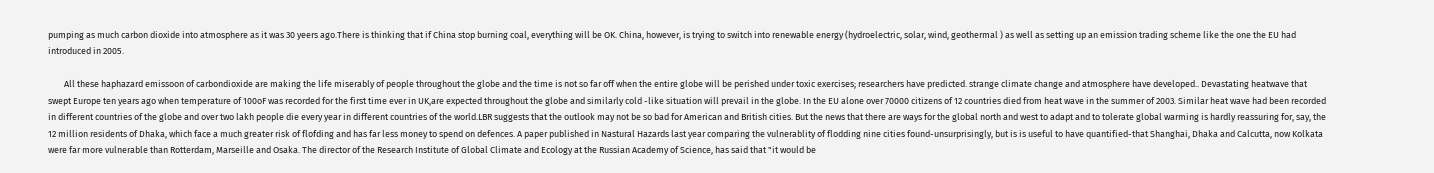pumping as much carbon dioxide into atmosphere as it was 30 yeers ago.There is thinking that if China stop burning coal, everything will be OK. China, however, is trying to switch into renewable energy (hydroelectric, solar, wind, geothermal ) as well as setting up an emission trading scheme like the one the EU had introduced in 2005.

        All these haphazard emissoon of carbondioxide are making the life miserably of people throughout the globe and the time is not so far off when the entire globe will be perished under toxic exercises; researchers have predicted. strange climate change and atmosphere have developed.. Devastating heatwave that swept Europe ten years ago when temperature of 100oF was recorded for the first time ever in UK,are expected throughout the globe and similarly cold -like situation will prevail in the globe. In the EU alone over 70000 citizens of 12 countries died from heat wave in the summer of 2003. Similar heat wave had been recorded in different countries of the globe and over two lakh people die every year in different countries of the world.LBR suggests that the outlook may not be so bad for American and British cities. But the news that there are ways for the global north and west to adapt and to tolerate global warming is hardly reassuring for, say, the 12 million residents of Dhaka, which face a much greater risk of flofding and has far less money to spend on defences. A paper published in Nastural Hazards last year comparing the vulnerablity of flodding nine cities found-unsurprisingly, but is is useful to have quantified-that Shanghai, Dhaka and Calcutta, now Kolkata were far more vulnerable than Rotterdam, Marseille and Osaka. The director of the Research Institute of Global Climate and Ecology at the Russian Academy of Science, has said that "it would be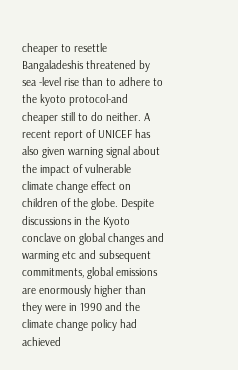cheaper to resettle Bangaladeshis threatened by sea -level rise than to adhere to the kyoto protocol-and cheaper still to do neither. A recent report of UNICEF has also given warning signal about the impact of vulnerable climate change effect on children of the globe. Despite discussions in the Kyoto conclave on global changes and warming etc and subsequent commitments, global emissions are enormously higher than they were in 1990 and the climate change policy had achieved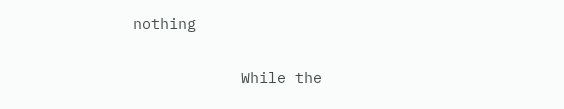nothing

            While the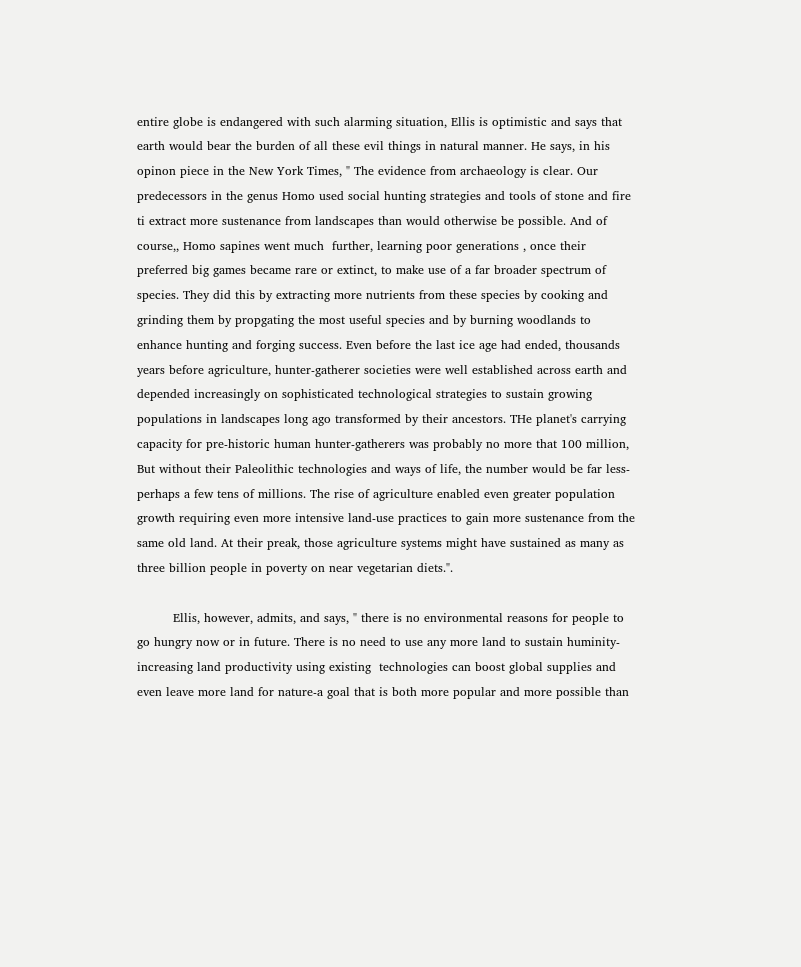entire globe is endangered with such alarming situation, Ellis is optimistic and says that earth would bear the burden of all these evil things in natural manner. He says, in his opinon piece in the New York Times, " The evidence from archaeology is clear. Our predecessors in the genus Homo used social hunting strategies and tools of stone and fire ti extract more sustenance from landscapes than would otherwise be possible. And of course,, Homo sapines went much  further, learning poor generations , once their preferred big games became rare or extinct, to make use of a far broader spectrum of species. They did this by extracting more nutrients from these species by cooking and grinding them by propgating the most useful species and by burning woodlands to enhance hunting and forging success. Even before the last ice age had ended, thousands years before agriculture, hunter-gatherer societies were well established across earth and depended increasingly on sophisticated technological strategies to sustain growing populations in landscapes long ago transformed by their ancestors. THe planet's carrying capacity for pre-historic human hunter-gatherers was probably no more that 100 million, But without their Paleolithic technologies and ways of life, the number would be far less-perhaps a few tens of millions. The rise of agriculture enabled even greater population growth requiring even more intensive land-use practices to gain more sustenance from the same old land. At their preak, those agriculture systems might have sustained as many as three billion people in poverty on near vegetarian diets.".

         Ellis, however, admits, and says, " there is no environmental reasons for people to go hungry now or in future. There is no need to use any more land to sustain huminity-increasing land productivity using existing  technologies can boost global supplies and even leave more land for nature-a goal that is both more popular and more possible than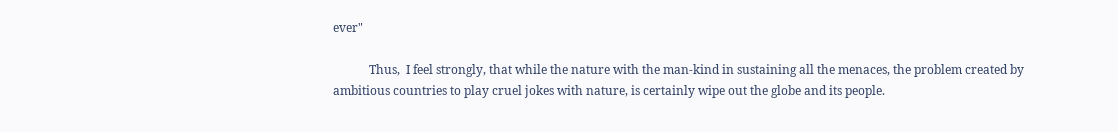ever"

            Thus,  I feel strongly, that while the nature with the man-kind in sustaining all the menaces, the problem created by ambitious countries to play cruel jokes with nature, is certainly wipe out the globe and its people.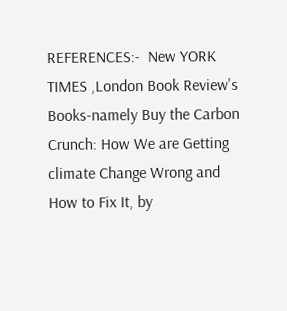REFERENCES:-  New YORK TIMES ,London Book Review's  Books-namely Buy the Carbon Crunch: How We are Getting climate Change Wrong and How to Fix It, by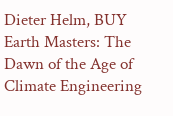Dieter Helm, BUY Earth Masters: The Dawn of the Age of Climate Engineering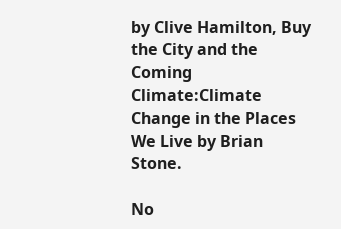by Clive Hamilton, Buy the City and the Coming Climate:Climate Change in the Places We Live by Brian Stone.

No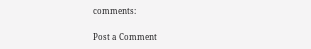comments:

Post a Comment